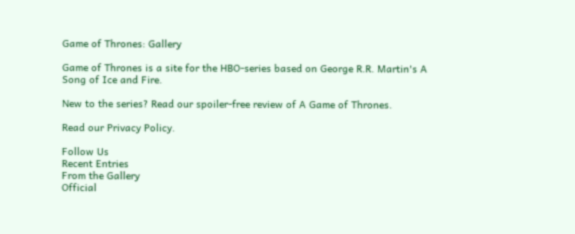Game of Thrones: Gallery

Game of Thrones is a site for the HBO-series based on George R.R. Martin's A Song of Ice and Fire.

New to the series? Read our spoiler-free review of A Game of Thrones.

Read our Privacy Policy.

Follow Us
Recent Entries
From the Gallery
Official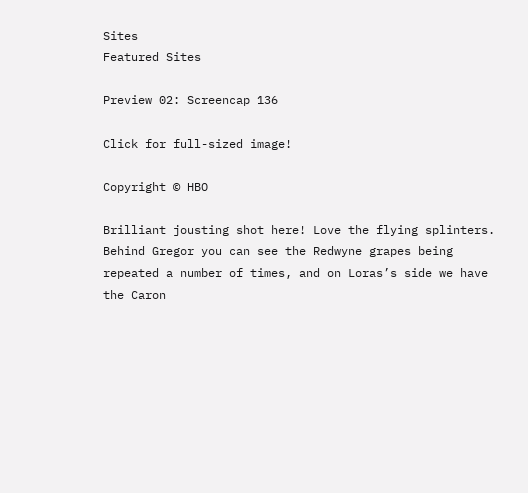Sites
Featured Sites

Preview 02: Screencap 136

Click for full-sized image!

Copyright © HBO

Brilliant jousting shot here! Love the flying splinters. Behind Gregor you can see the Redwyne grapes being repeated a number of times, and on Loras’s side we have the Caron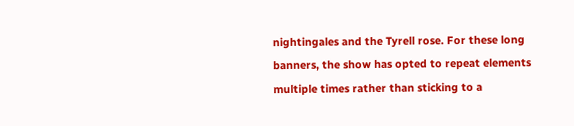nightingales and the Tyrell rose. For these long banners, the show has opted to repeat elements multiple times rather than sticking to a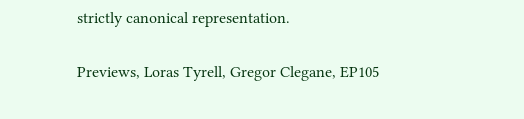strictly canonical representation.

Previews, Loras Tyrell, Gregor Clegane, EP105